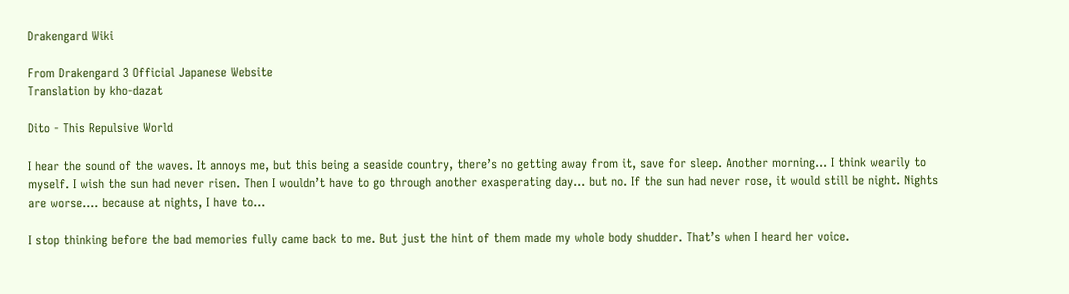Drakengard Wiki

From Drakengard 3 Official Japanese Website
Translation by kho-dazat

Dito - This Repulsive World

I hear the sound of the waves. It annoys me, but this being a seaside country, there’s no getting away from it, save for sleep. Another morning... I think wearily to myself. I wish the sun had never risen. Then I wouldn’t have to go through another exasperating day... but no. If the sun had never rose, it would still be night. Nights are worse.... because at nights, I have to...

I stop thinking before the bad memories fully came back to me. But just the hint of them made my whole body shudder. That’s when I heard her voice.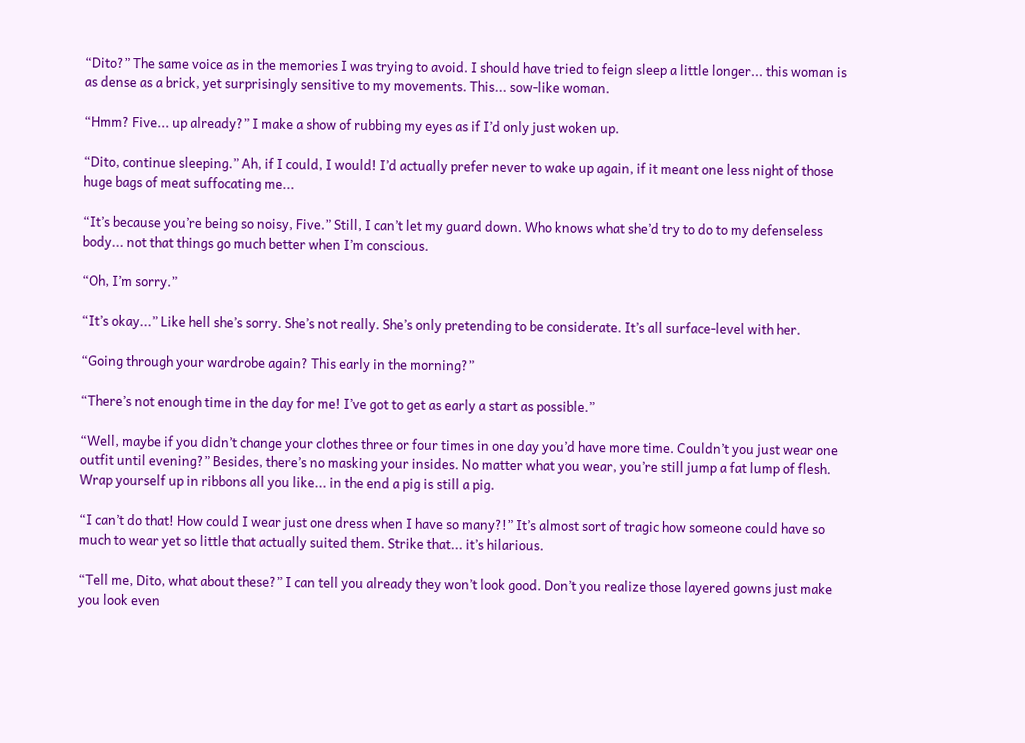“Dito?” The same voice as in the memories I was trying to avoid. I should have tried to feign sleep a little longer... this woman is as dense as a brick, yet surprisingly sensitive to my movements. This... sow-like woman.

“Hmm? Five... up already?” I make a show of rubbing my eyes as if I’d only just woken up.

“Dito, continue sleeping.” Ah, if I could, I would! I’d actually prefer never to wake up again, if it meant one less night of those huge bags of meat suffocating me...

“It’s because you’re being so noisy, Five.” Still, I can’t let my guard down. Who knows what she’d try to do to my defenseless body... not that things go much better when I’m conscious.

“Oh, I’m sorry.”

“It’s okay...” Like hell she’s sorry. She’s not really. She’s only pretending to be considerate. It’s all surface-level with her.

“Going through your wardrobe again? This early in the morning?”

“There’s not enough time in the day for me! I’ve got to get as early a start as possible.”

“Well, maybe if you didn’t change your clothes three or four times in one day you’d have more time. Couldn’t you just wear one outfit until evening?” Besides, there’s no masking your insides. No matter what you wear, you’re still jump a fat lump of flesh. Wrap yourself up in ribbons all you like... in the end a pig is still a pig.

“I can’t do that! How could I wear just one dress when I have so many?!” It’s almost sort of tragic how someone could have so much to wear yet so little that actually suited them. Strike that... it’s hilarious.

“Tell me, Dito, what about these?” I can tell you already they won’t look good. Don’t you realize those layered gowns just make you look even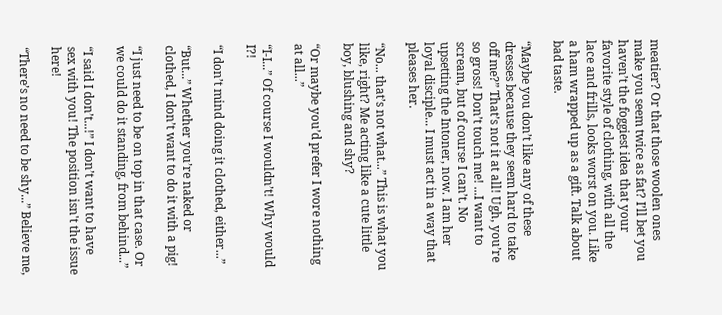meatier? Or that those woolen ones make you seem twice as fat? I’ll bet you haven’t the foggiest idea that your favorite style of clothing, with all the lace and frills, looks worst on you. Like a ham wrapped up as a gift. Talk about bad taste.

“Maybe you don’t like any of these dresses because they seem hard to take off me?” That’s not it at all! Ugh, you’re so gross! Don’t touch me! ...I want to scream, but of course I can’t. No upsetting the Intoner, now. I am her loyal disciple... I must act in a way that pleases her.

“No... that’s not what...” This is what you like, right? Me acting like a cute little boy, blushing and shy?

“Or maybe you’d prefer I wore nothing at all...”

“I-I...” Of course I wouldn’t! Why would I?!

“I don’t mind doing it clothed, either...”

“But...” Whether you’re naked or clothed, I don’t want to do it with a pig!

“I just need to be on top in that case. Or we could do it standing, from behind...”

“I said I don’t...!” I don’t want to have sex with you! The position isn't the issue here!

“There’s no need to be shy...” Believe me,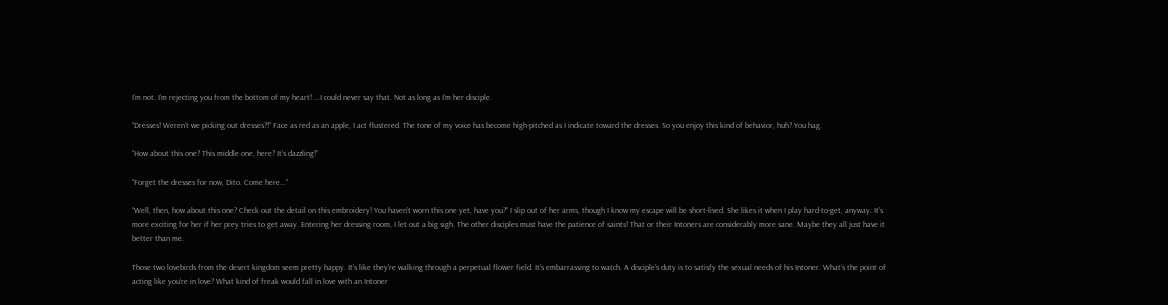I’m not. I’m rejecting you from the bottom of my heart! ...I could never say that. Not as long as I’m her disciple.

“Dresses! Weren’t we picking out dresses?!” Face as red as an apple, I act flustered. The tone of my voice has become high-pitched as I indicate toward the dresses. So you enjoy this kind of behavior, huh? You hag.

“How about this one? This middle one, here? It’s dazzling!”

“Forget the dresses for now, Dito. Come here...”

“Well, then, how about this one? Check out the detail on this embroidery! You haven’t worn this one yet, have you?” I slip out of her arms, though I know my escape will be short-lived. She likes it when I play hard-to-get, anyway. It’s more exciting for her if her prey tries to get away. Entering her dressing room, I let out a big sigh. The other disciples must have the patience of saints! That or their Intoners are considerably more sane. Maybe they all just have it better than me.

Those two lovebirds from the desert kingdom seem pretty happy. It’s like they’re walking through a perpetual flower field. It’s embarrassing to watch. A disciple’s duty is to satisfy the sexual needs of his Intoner. What’s the point of acting like you’re in love? What kind of freak would fall in love with an Intoner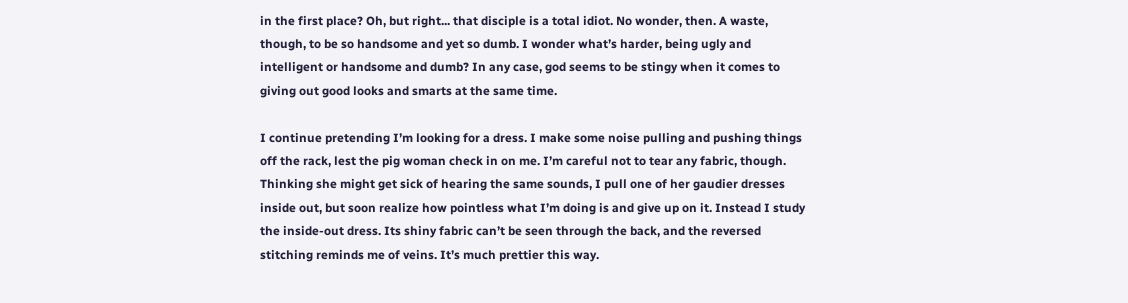in the first place? Oh, but right... that disciple is a total idiot. No wonder, then. A waste, though, to be so handsome and yet so dumb. I wonder what’s harder, being ugly and intelligent or handsome and dumb? In any case, god seems to be stingy when it comes to giving out good looks and smarts at the same time.

I continue pretending I’m looking for a dress. I make some noise pulling and pushing things off the rack, lest the pig woman check in on me. I’m careful not to tear any fabric, though. Thinking she might get sick of hearing the same sounds, I pull one of her gaudier dresses inside out, but soon realize how pointless what I’m doing is and give up on it. Instead I study the inside-out dress. Its shiny fabric can’t be seen through the back, and the reversed stitching reminds me of veins. It’s much prettier this way.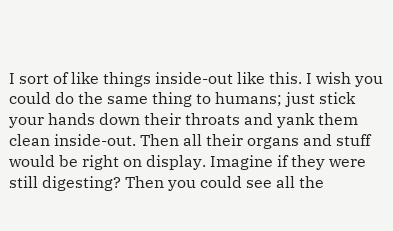I sort of like things inside-out like this. I wish you could do the same thing to humans; just stick your hands down their throats and yank them clean inside-out. Then all their organs and stuff would be right on display. Imagine if they were still digesting? Then you could see all the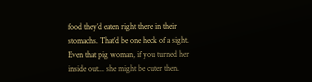food they’d eaten right there in their stomachs. That’d be one heck of a sight. Even that pig woman, if you turned her inside out... she might be cuter then.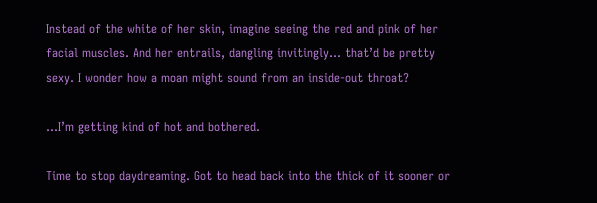Instead of the white of her skin, imagine seeing the red and pink of her facial muscles. And her entrails, dangling invitingly... that’d be pretty sexy. I wonder how a moan might sound from an inside-out throat?

...I’m getting kind of hot and bothered.

Time to stop daydreaming. Got to head back into the thick of it sooner or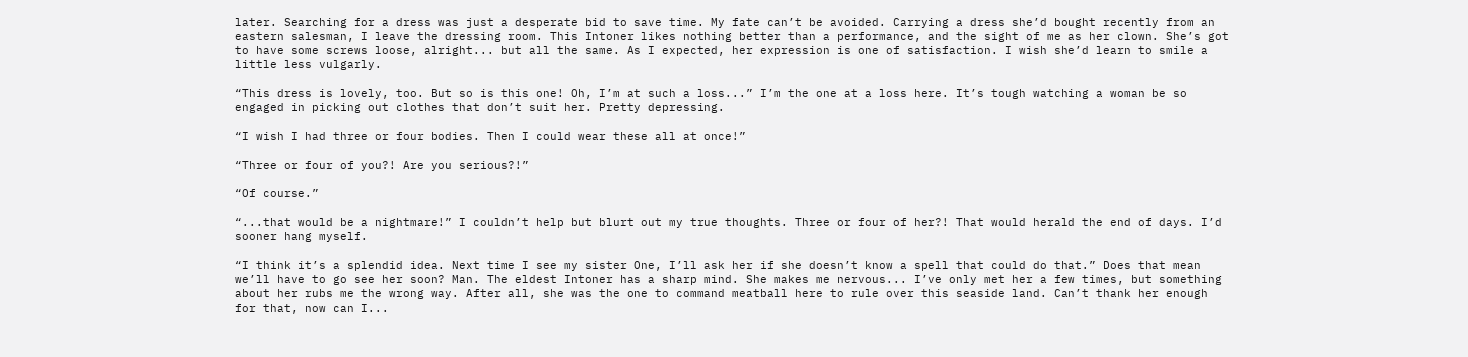later. Searching for a dress was just a desperate bid to save time. My fate can’t be avoided. Carrying a dress she’d bought recently from an eastern salesman, I leave the dressing room. This Intoner likes nothing better than a performance, and the sight of me as her clown. She’s got to have some screws loose, alright... but all the same. As I expected, her expression is one of satisfaction. I wish she’d learn to smile a little less vulgarly.

“This dress is lovely, too. But so is this one! Oh, I’m at such a loss...” I’m the one at a loss here. It’s tough watching a woman be so engaged in picking out clothes that don’t suit her. Pretty depressing.

“I wish I had three or four bodies. Then I could wear these all at once!”

“Three or four of you?! Are you serious?!”

“Of course.”

“...that would be a nightmare!” I couldn’t help but blurt out my true thoughts. Three or four of her?! That would herald the end of days. I’d sooner hang myself.

“I think it’s a splendid idea. Next time I see my sister One, I’ll ask her if she doesn’t know a spell that could do that.” Does that mean we’ll have to go see her soon? Man. The eldest Intoner has a sharp mind. She makes me nervous... I’ve only met her a few times, but something about her rubs me the wrong way. After all, she was the one to command meatball here to rule over this seaside land. Can’t thank her enough for that, now can I...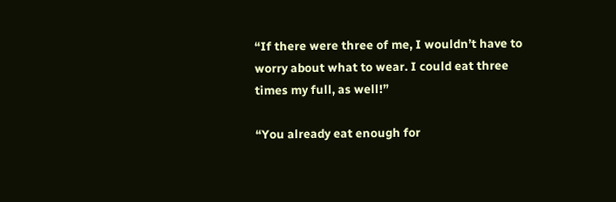“If there were three of me, I wouldn’t have to worry about what to wear. I could eat three times my full, as well!”

“You already eat enough for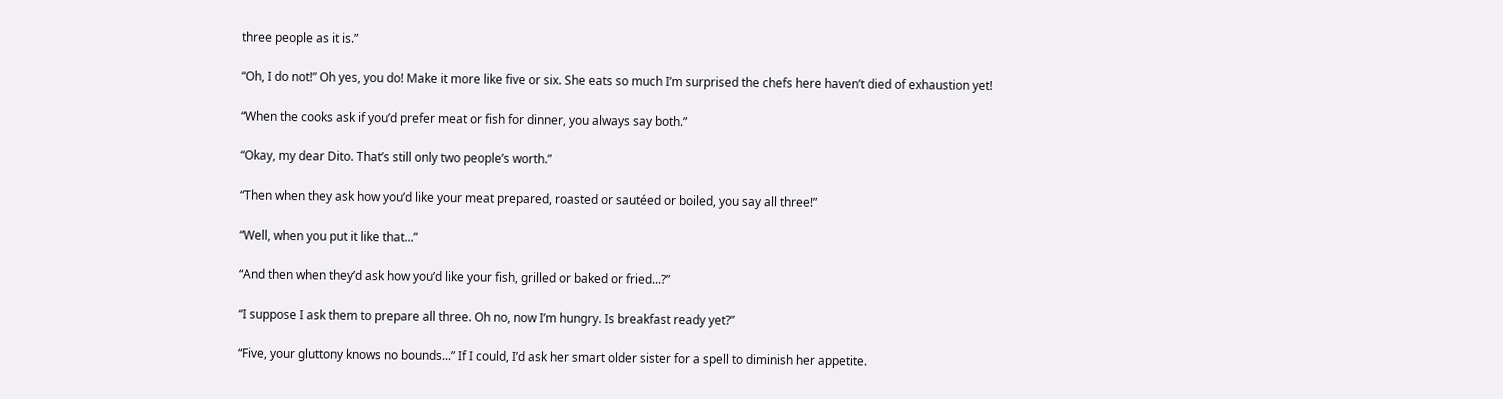three people as it is.”

“Oh, I do not!” Oh yes, you do! Make it more like five or six. She eats so much I’m surprised the chefs here haven’t died of exhaustion yet!

“When the cooks ask if you’d prefer meat or fish for dinner, you always say both.”

“Okay, my dear Dito. That’s still only two people’s worth.”

“Then when they ask how you’d like your meat prepared, roasted or sautéed or boiled, you say all three!”

“Well, when you put it like that...”

“And then when they’d ask how you’d like your fish, grilled or baked or fried...?”

“I suppose I ask them to prepare all three. Oh no, now I’m hungry. Is breakfast ready yet?”

“Five, your gluttony knows no bounds...” If I could, I’d ask her smart older sister for a spell to diminish her appetite.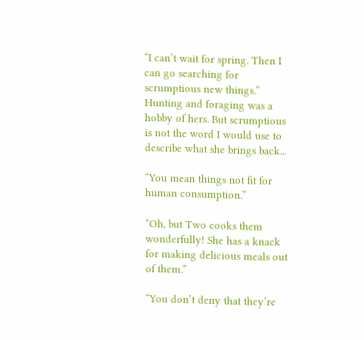“I can’t wait for spring. Then I can go searching for scrumptious new things.” Hunting and foraging was a hobby of hers. But scrumptious is not the word I would use to describe what she brings back...

“You mean things not fit for human consumption.”

“Oh, but Two cooks them wonderfully! She has a knack for making delicious meals out of them.”

“You don’t deny that they’re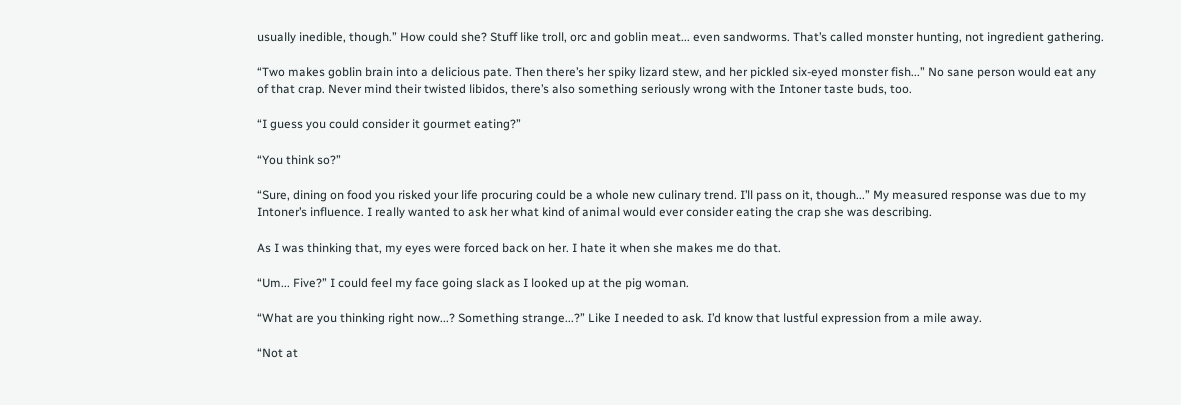usually inedible, though.” How could she? Stuff like troll, orc and goblin meat... even sandworms. That’s called monster hunting, not ingredient gathering.

“Two makes goblin brain into a delicious pate. Then there’s her spiky lizard stew, and her pickled six-eyed monster fish...” No sane person would eat any of that crap. Never mind their twisted libidos, there’s also something seriously wrong with the Intoner taste buds, too.

“I guess you could consider it gourmet eating?”

“You think so?”

“Sure, dining on food you risked your life procuring could be a whole new culinary trend. I’ll pass on it, though...” My measured response was due to my Intoner’s influence. I really wanted to ask her what kind of animal would ever consider eating the crap she was describing.

As I was thinking that, my eyes were forced back on her. I hate it when she makes me do that.

“Um... Five?” I could feel my face going slack as I looked up at the pig woman.

“What are you thinking right now...? Something strange...?” Like I needed to ask. I’d know that lustful expression from a mile away.

“Not at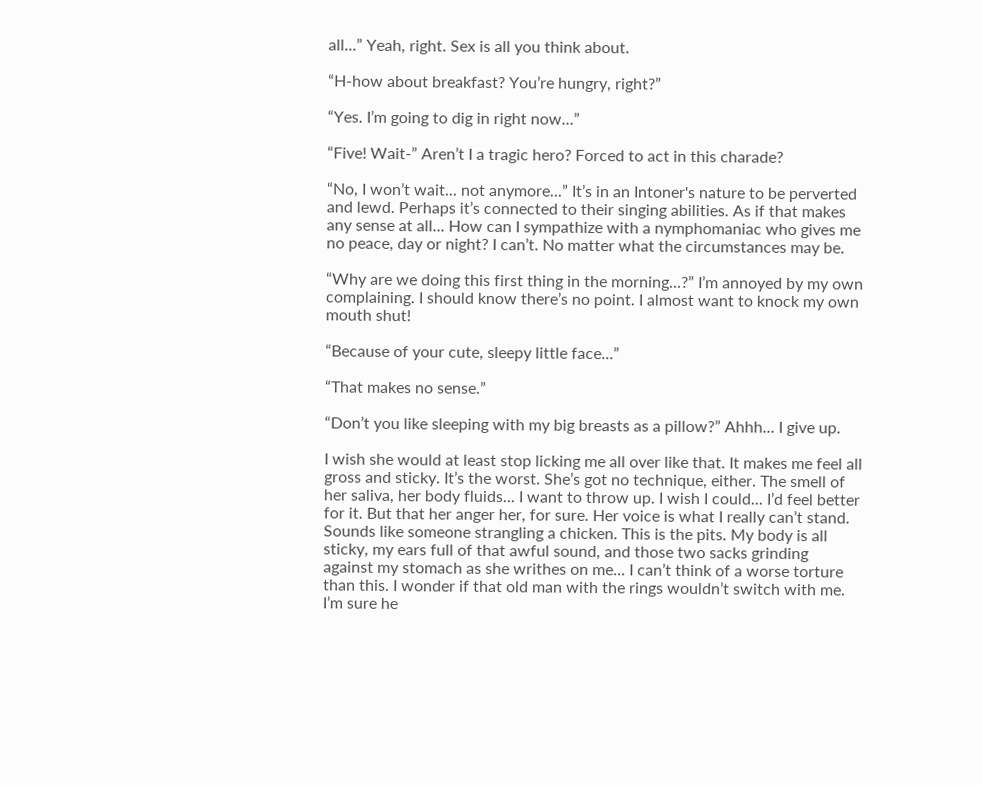all...” Yeah, right. Sex is all you think about.

“H-how about breakfast? You’re hungry, right?”

“Yes. I’m going to dig in right now...”

“Five! Wait-” Aren’t I a tragic hero? Forced to act in this charade?

“No, I won’t wait... not anymore...” It’s in an Intoner's nature to be perverted and lewd. Perhaps it’s connected to their singing abilities. As if that makes any sense at all... How can I sympathize with a nymphomaniac who gives me no peace, day or night? I can’t. No matter what the circumstances may be.

“Why are we doing this first thing in the morning...?” I’m annoyed by my own complaining. I should know there’s no point. I almost want to knock my own mouth shut!

“Because of your cute, sleepy little face...”

“That makes no sense.”

“Don’t you like sleeping with my big breasts as a pillow?” Ahhh... I give up.

I wish she would at least stop licking me all over like that. It makes me feel all gross and sticky. It’s the worst. She’s got no technique, either. The smell of her saliva, her body fluids... I want to throw up. I wish I could... I’d feel better for it. But that her anger her, for sure. Her voice is what I really can’t stand. Sounds like someone strangling a chicken. This is the pits. My body is all sticky, my ears full of that awful sound, and those two sacks grinding against my stomach as she writhes on me... I can’t think of a worse torture than this. I wonder if that old man with the rings wouldn’t switch with me. I’m sure he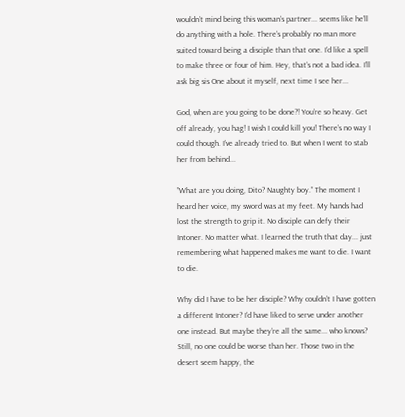wouldn’t mind being this woman’s partner... seems like he’ll do anything with a hole. There’s probably no man more suited toward being a disciple than that one. I’d like a spell to make three or four of him. Hey, that’s not a bad idea. I’ll ask big sis One about it myself, next time I see her...

God, when are you going to be done?! You’re so heavy. Get off already, you hag! I wish I could kill you! There’s no way I could though. I’ve already tried to. But when I went to stab her from behind...

”What are you doing, Dito? Naughty boy.” The moment I heard her voice, my sword was at my feet. My hands had lost the strength to grip it. No disciple can defy their Intoner. No matter what. I learned the truth that day... just remembering what happened makes me want to die. I want to die.

Why did I have to be her disciple? Why couldn’t I have gotten a different Intoner? I’d have liked to serve under another one instead. But maybe they’re all the same... who knows? Still, no one could be worse than her. Those two in the desert seem happy, the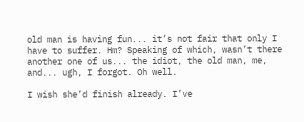old man is having fun... it’s not fair that only I have to suffer. Hm? Speaking of which, wasn’t there another one of us... the idiot, the old man, me, and... ugh, I forgot. Oh well.

I wish she’d finish already. I’ve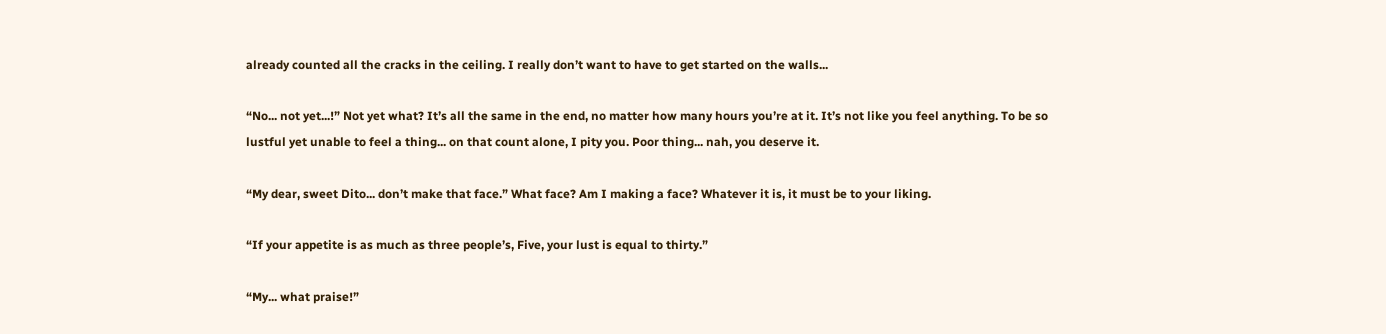already counted all the cracks in the ceiling. I really don’t want to have to get started on the walls...

“No... not yet...!” Not yet what? It’s all the same in the end, no matter how many hours you’re at it. It’s not like you feel anything. To be so lustful yet unable to feel a thing... on that count alone, I pity you. Poor thing... nah, you deserve it.

“My dear, sweet Dito... don’t make that face.” What face? Am I making a face? Whatever it is, it must be to your liking.

“If your appetite is as much as three people’s, Five, your lust is equal to thirty.”

“My... what praise!”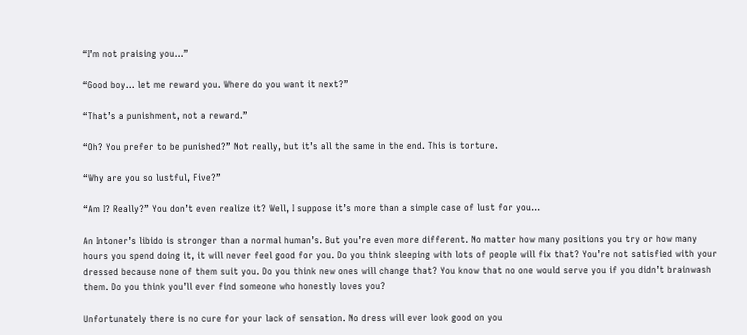“I’m not praising you...”

“Good boy... let me reward you. Where do you want it next?”

“That’s a punishment, not a reward.”

“Oh? You prefer to be punished?” Not really, but it’s all the same in the end. This is torture.

“Why are you so lustful, Five?”

“Am I? Really?” You don’t even realize it? Well, I suppose it’s more than a simple case of lust for you...

An Intoner’s libido is stronger than a normal human’s. But you’re even more different. No matter how many positions you try or how many hours you spend doing it, it will never feel good for you. Do you think sleeping with lots of people will fix that? You’re not satisfied with your dressed because none of them suit you. Do you think new ones will change that? You know that no one would serve you if you didn’t brainwash them. Do you think you’ll ever find someone who honestly loves you?

Unfortunately there is no cure for your lack of sensation. No dress will ever look good on you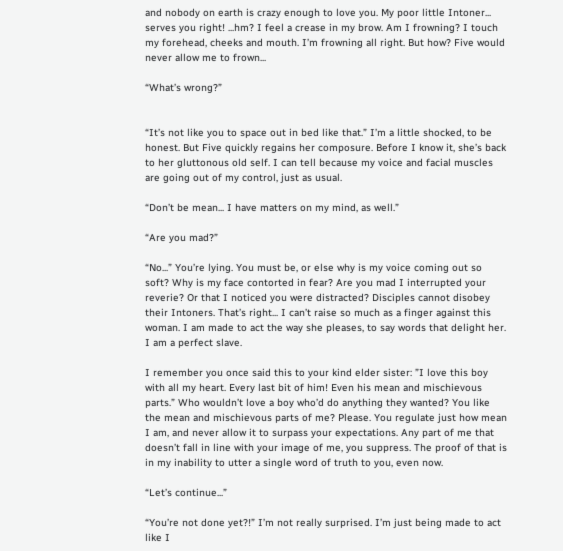and nobody on earth is crazy enough to love you. My poor little Intoner... serves you right! ...hm? I feel a crease in my brow. Am I frowning? I touch my forehead, cheeks and mouth. I’m frowning all right. But how? Five would never allow me to frown...

“What’s wrong?”


“It’s not like you to space out in bed like that.” I’m a little shocked, to be honest. But Five quickly regains her composure. Before I know it, she’s back to her gluttonous old self. I can tell because my voice and facial muscles are going out of my control, just as usual.

“Don’t be mean... I have matters on my mind, as well.”

“Are you mad?”

“No...” You’re lying. You must be, or else why is my voice coming out so soft? Why is my face contorted in fear? Are you mad I interrupted your reverie? Or that I noticed you were distracted? Disciples cannot disobey their Intoners. That’s right... I can’t raise so much as a finger against this woman. I am made to act the way she pleases, to say words that delight her. I am a perfect slave.

I remember you once said this to your kind elder sister: ”I love this boy with all my heart. Every last bit of him! Even his mean and mischievous parts.” Who wouldn’t love a boy who’d do anything they wanted? You like the mean and mischievous parts of me? Please. You regulate just how mean I am, and never allow it to surpass your expectations. Any part of me that doesn’t fall in line with your image of me, you suppress. The proof of that is in my inability to utter a single word of truth to you, even now.

“Let’s continue...”

“You’re not done yet?!” I’m not really surprised. I’m just being made to act like I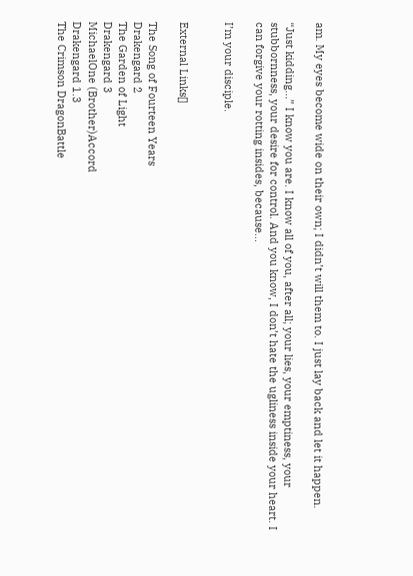am. My eyes become wide on their own; I didn’t will them to. I just lay back and let it happen.

“Just kidding...” I know you are. I know all of you, after all; your lies, your emptiness, your stubbornness, your desire for control. And you know, I don’t hate the ugliness inside your heart. I can forgive your rotting insides, because...

I’m your disciple.


External Links[]

The Song of Fourteen Years
Drakengard 2
The Garden of Light
Drakengard 3
MichaelOne (Brother)Accord
Drakengard 1.3
The Crimson DragonBattle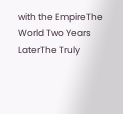with the EmpireThe World Two Years LaterThe Truly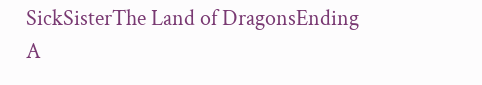SickSisterThe Land of DragonsEnding A